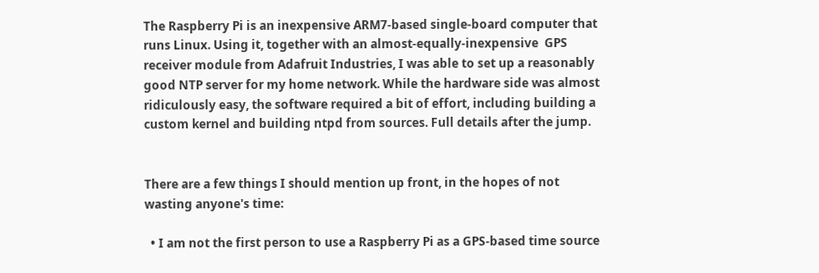The Raspberry Pi is an inexpensive ARM7-based single-board computer that runs Linux. Using it, together with an almost-equally-inexpensive  GPS receiver module from Adafruit Industries, I was able to set up a reasonably good NTP server for my home network. While the hardware side was almost ridiculously easy, the software required a bit of effort, including building a custom kernel and building ntpd from sources. Full details after the jump.


There are a few things I should mention up front, in the hopes of not wasting anyone's time:

  • I am not the first person to use a Raspberry Pi as a GPS-based time source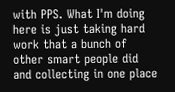with PPS. What I'm doing here is just taking hard work that a bunch of other smart people did and collecting in one place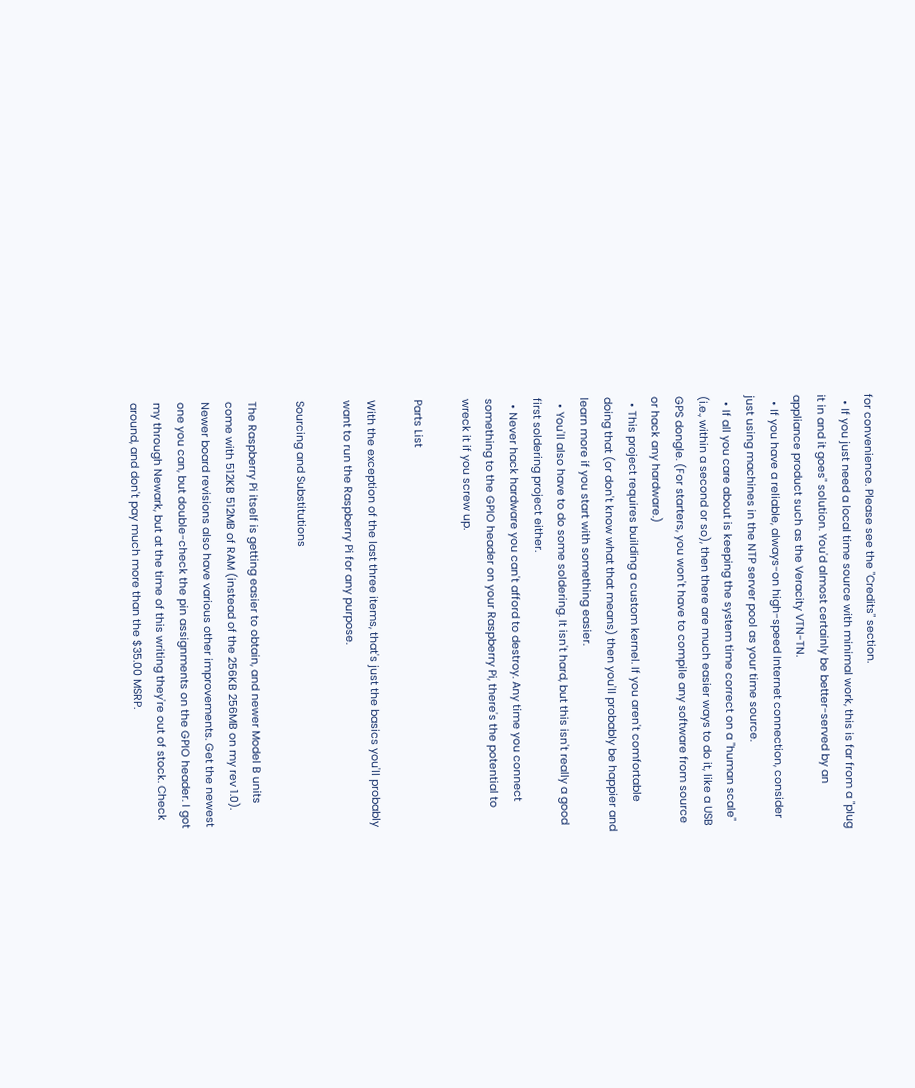for convenience. Please see the "Credits" section.
  • If you just need a local time source with minimal work, this is far from a "plug it in and it goes" solution. You'd almost certainly be better-served by an appliance product such as the Veracity VTN-TN.
  • If you have a reliable, always-on high-speed Internet connection, consider just using machines in the NTP server pool as your time source.
  • If all you care about is keeping the system time correct on a "human scale" (i.e., within a second or so), then there are much easier ways to do it, like a USB GPS dongle. (For starters, you won't have to compile any software from source or hack any hardware.)
  • This project requires building a custom kernel. If you aren't comfortable doing that (or don't know what that means) then you'll probably be happier and learn more if you start with something easier.
  • You'll also have to do some soldering. It isn't hard, but this isn't really a good first soldering project either.
  • Never hack hardware you can't afford to destroy. Any time you connect something to the GPIO header on your Raspberry Pi, there's the potential to wreck it if you screw up.

Parts List

With the exception of the last three items, that's just the basics you'll probably want to run the Raspberry Pi for any purpose.

Sourcing and Substitutions

The Raspberry Pi itself is getting easier to obtain, and newer Model B units come with 512KB 512MB of RAM (instead of the 256KB 256MB on my rev 1.0). Newer board revisions also have various other improvements. Get the newest one you can, but double-check the pin assignments on the GPIO header. I got my through Newark, but at the time of this writing they're out of stock. Check around, and don't pay much more than the $35.00 MSRP.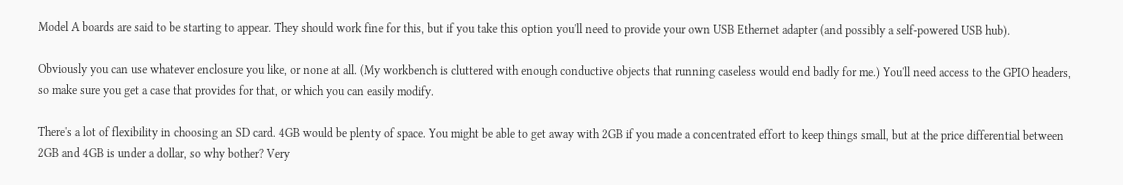Model A boards are said to be starting to appear. They should work fine for this, but if you take this option you'll need to provide your own USB Ethernet adapter (and possibly a self-powered USB hub).

Obviously you can use whatever enclosure you like, or none at all. (My workbench is cluttered with enough conductive objects that running caseless would end badly for me.) You'll need access to the GPIO headers, so make sure you get a case that provides for that, or which you can easily modify.

There's a lot of flexibility in choosing an SD card. 4GB would be plenty of space. You might be able to get away with 2GB if you made a concentrated effort to keep things small, but at the price differential between 2GB and 4GB is under a dollar, so why bother? Very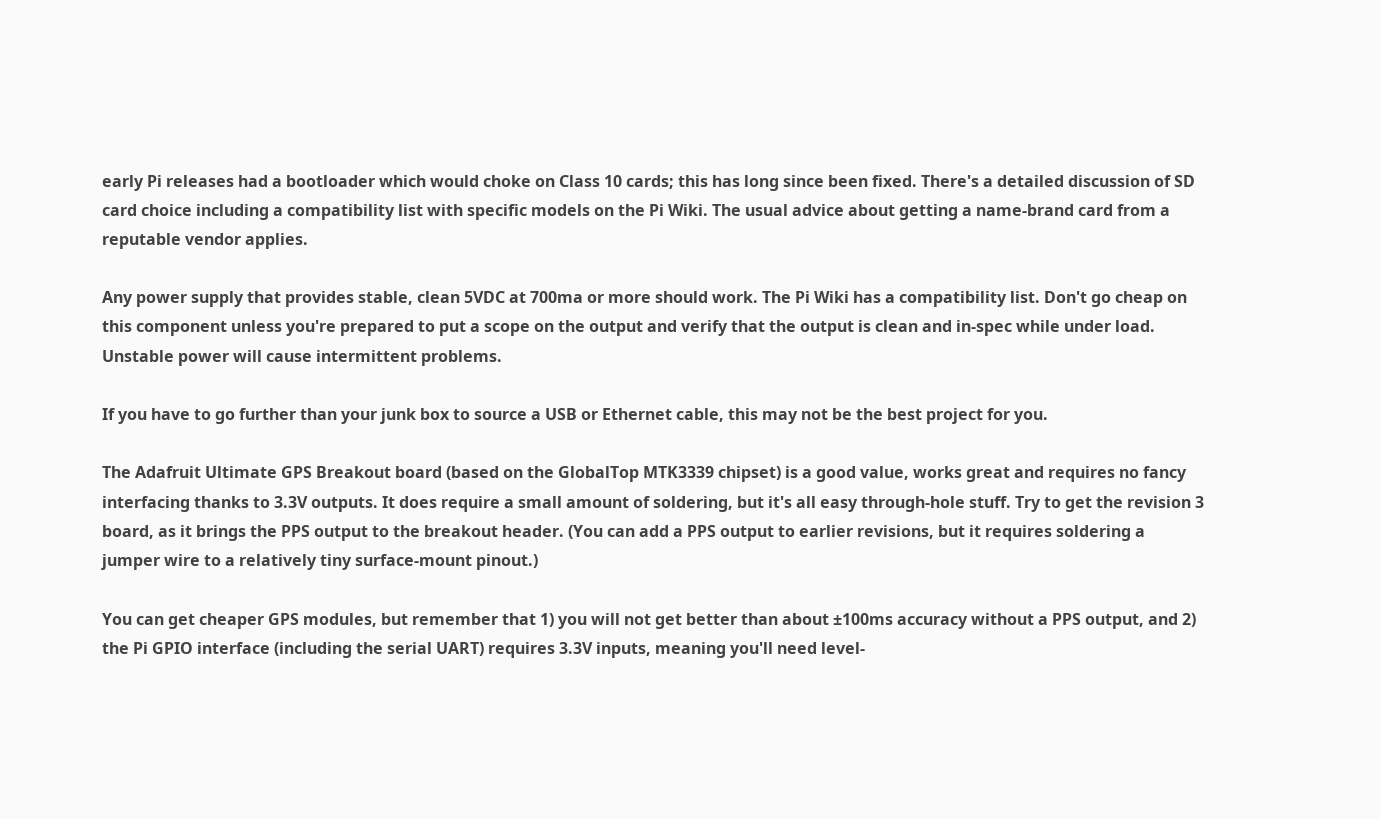early Pi releases had a bootloader which would choke on Class 10 cards; this has long since been fixed. There's a detailed discussion of SD card choice including a compatibility list with specific models on the Pi Wiki. The usual advice about getting a name-brand card from a reputable vendor applies.

Any power supply that provides stable, clean 5VDC at 700ma or more should work. The Pi Wiki has a compatibility list. Don't go cheap on this component unless you're prepared to put a scope on the output and verify that the output is clean and in-spec while under load. Unstable power will cause intermittent problems.

If you have to go further than your junk box to source a USB or Ethernet cable, this may not be the best project for you.

The Adafruit Ultimate GPS Breakout board (based on the GlobalTop MTK3339 chipset) is a good value, works great and requires no fancy interfacing thanks to 3.3V outputs. It does require a small amount of soldering, but it's all easy through-hole stuff. Try to get the revision 3 board, as it brings the PPS output to the breakout header. (You can add a PPS output to earlier revisions, but it requires soldering a jumper wire to a relatively tiny surface-mount pinout.)

You can get cheaper GPS modules, but remember that 1) you will not get better than about ±100ms accuracy without a PPS output, and 2) the Pi GPIO interface (including the serial UART) requires 3.3V inputs, meaning you'll need level-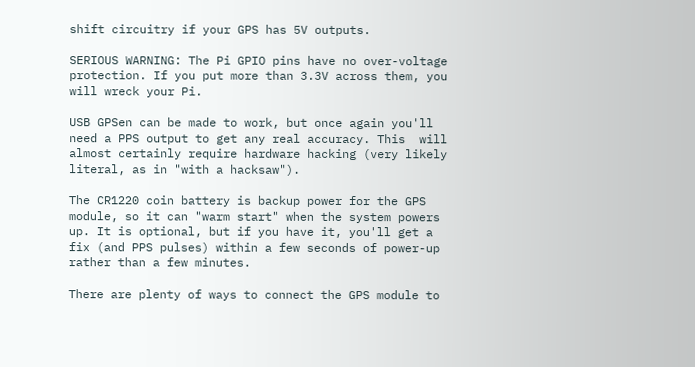shift circuitry if your GPS has 5V outputs.

SERIOUS WARNING: The Pi GPIO pins have no over-voltage protection. If you put more than 3.3V across them, you will wreck your Pi.

USB GPSen can be made to work, but once again you'll need a PPS output to get any real accuracy. This  will almost certainly require hardware hacking (very likely literal, as in "with a hacksaw").

The CR1220 coin battery is backup power for the GPS module, so it can "warm start" when the system powers up. It is optional, but if you have it, you'll get a fix (and PPS pulses) within a few seconds of power-up rather than a few minutes.

There are plenty of ways to connect the GPS module to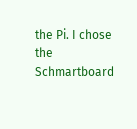the Pi. I chose the Schmartboard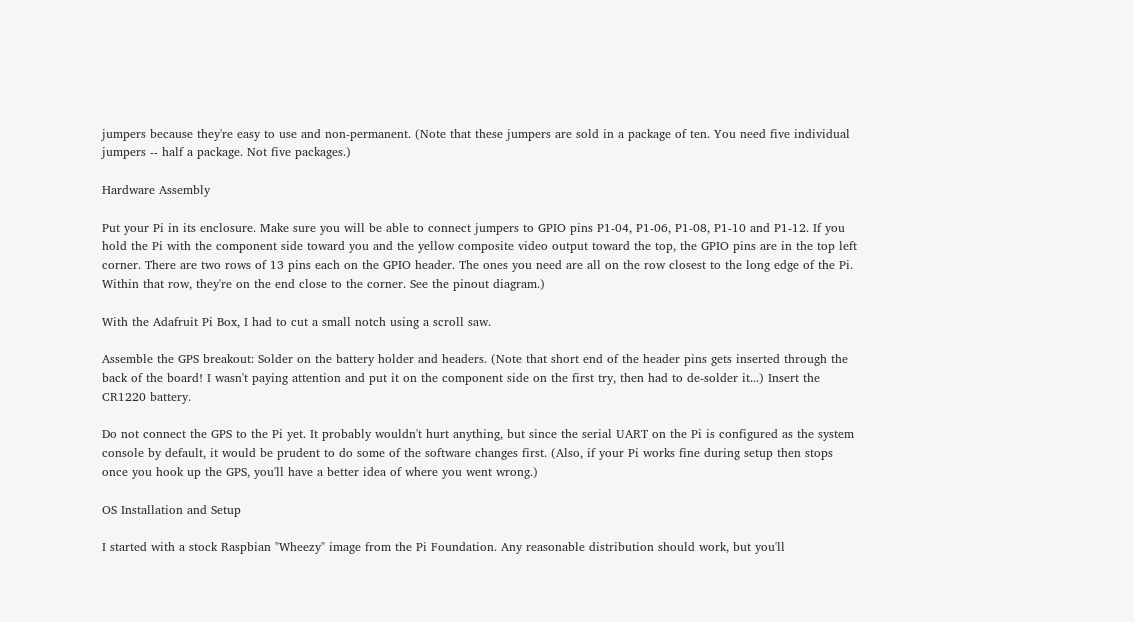jumpers because they're easy to use and non-permanent. (Note that these jumpers are sold in a package of ten. You need five individual jumpers -- half a package. Not five packages.)

Hardware Assembly

Put your Pi in its enclosure. Make sure you will be able to connect jumpers to GPIO pins P1-04, P1-06, P1-08, P1-10 and P1-12. If you hold the Pi with the component side toward you and the yellow composite video output toward the top, the GPIO pins are in the top left corner. There are two rows of 13 pins each on the GPIO header. The ones you need are all on the row closest to the long edge of the Pi. Within that row, they're on the end close to the corner. See the pinout diagram.)

With the Adafruit Pi Box, I had to cut a small notch using a scroll saw.

Assemble the GPS breakout: Solder on the battery holder and headers. (Note that short end of the header pins gets inserted through the back of the board! I wasn't paying attention and put it on the component side on the first try, then had to de-solder it...) Insert the CR1220 battery.

Do not connect the GPS to the Pi yet. It probably wouldn't hurt anything, but since the serial UART on the Pi is configured as the system console by default, it would be prudent to do some of the software changes first. (Also, if your Pi works fine during setup then stops once you hook up the GPS, you'll have a better idea of where you went wrong.)

OS Installation and Setup

I started with a stock Raspbian "Wheezy" image from the Pi Foundation. Any reasonable distribution should work, but you'll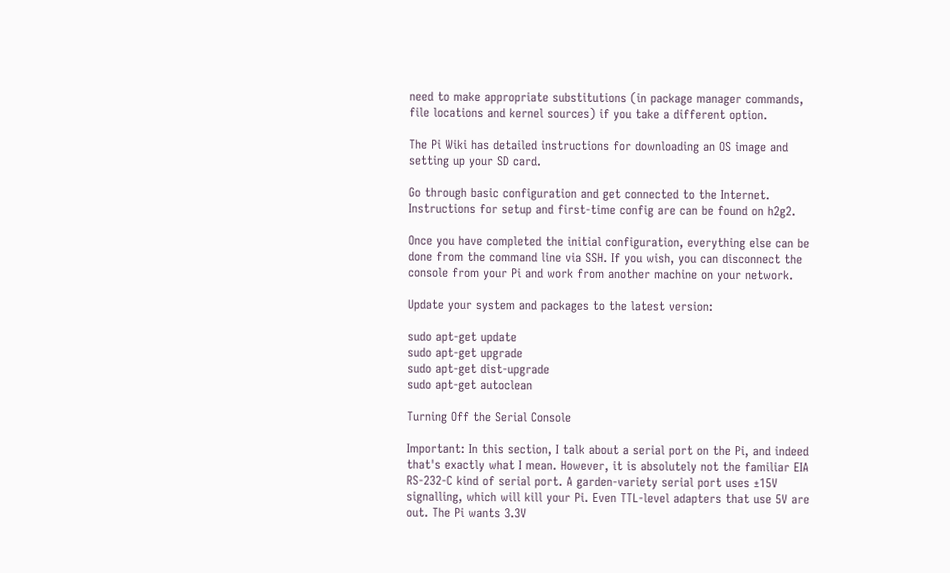need to make appropriate substitutions (in package manager commands, file locations and kernel sources) if you take a different option.

The Pi Wiki has detailed instructions for downloading an OS image and setting up your SD card.

Go through basic configuration and get connected to the Internet. Instructions for setup and first-time config are can be found on h2g2.

Once you have completed the initial configuration, everything else can be done from the command line via SSH. If you wish, you can disconnect the console from your Pi and work from another machine on your network.

Update your system and packages to the latest version:

sudo apt-get update
sudo apt-get upgrade
sudo apt-get dist-upgrade
sudo apt-get autoclean

Turning Off the Serial Console

Important: In this section, I talk about a serial port on the Pi, and indeed that's exactly what I mean. However, it is absolutely not the familiar EIA  RS-232-C kind of serial port. A garden-variety serial port uses ±15V signalling, which will kill your Pi. Even TTL-level adapters that use 5V are out. The Pi wants 3.3V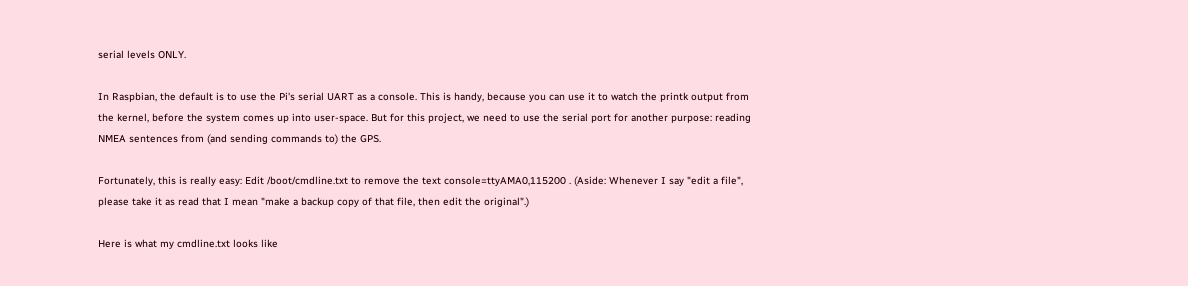serial levels ONLY.

In Raspbian, the default is to use the Pi's serial UART as a console. This is handy, because you can use it to watch the printk output from the kernel, before the system comes up into user-space. But for this project, we need to use the serial port for another purpose: reading NMEA sentences from (and sending commands to) the GPS.

Fortunately, this is really easy: Edit /boot/cmdline.txt to remove the text console=ttyAMA0,115200 . (Aside: Whenever I say "edit a file", please take it as read that I mean "make a backup copy of that file, then edit the original".)

Here is what my cmdline.txt looks like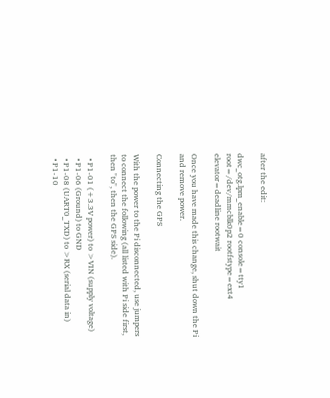after the edit:

dwc_otg.lpm_enable=0 console=tty1 root=/dev/mmcblk0p2 rootfstype=ext4 elevator=deadline rootwait

Once you have made this change, shut down the Pi and remove power.

Connecting the GPS

With the power to the Pi disconnected, use jumpers to connect the following (all listed with Pi side first, then "to", then the GPS side).

  • P1-01 (+3.3V power) to >VIN (supply voltage)
  • P1-06 (Ground) to GND
  • P1-08 (UART0_TXD) to >RX (serial data in)
  • P1-10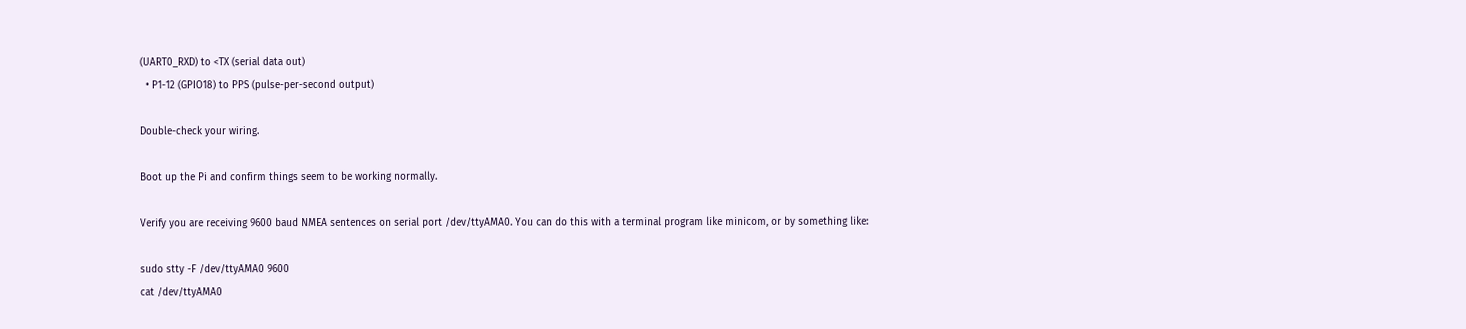(UART0_RXD) to <TX (serial data out)
  • P1-12 (GPIO18) to PPS (pulse-per-second output)

Double-check your wiring.

Boot up the Pi and confirm things seem to be working normally.

Verify you are receiving 9600 baud NMEA sentences on serial port /dev/ttyAMA0. You can do this with a terminal program like minicom, or by something like:

sudo stty -F /dev/ttyAMA0 9600
cat /dev/ttyAMA0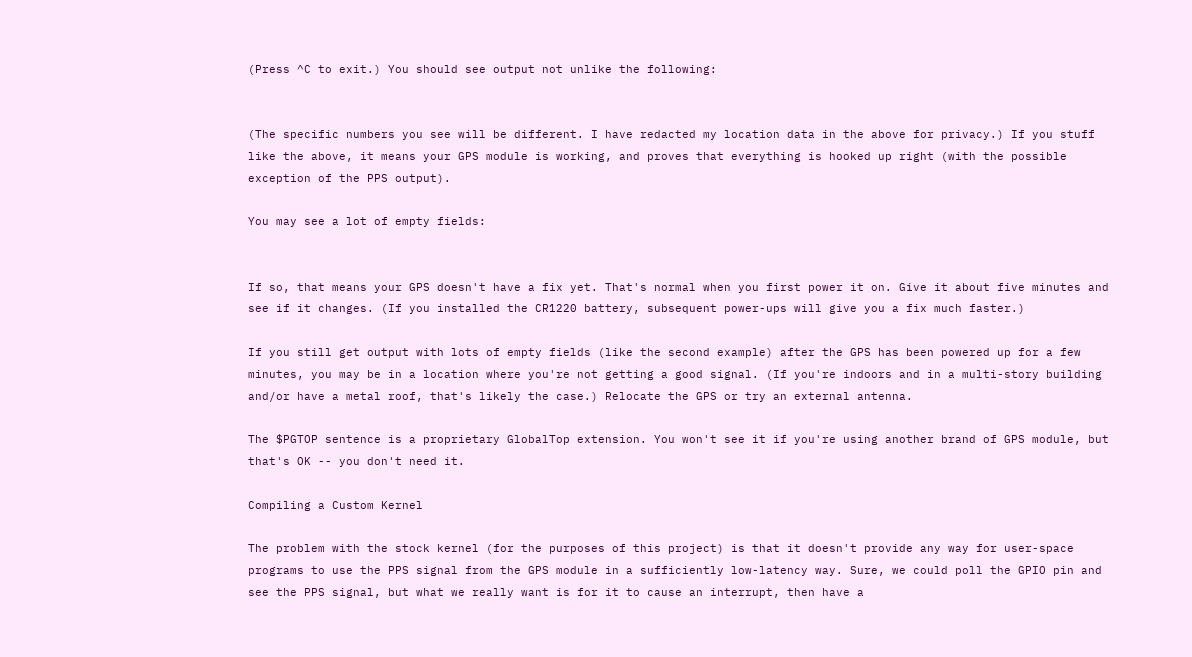(Press ^C to exit.) You should see output not unlike the following:


(The specific numbers you see will be different. I have redacted my location data in the above for privacy.) If you stuff like the above, it means your GPS module is working, and proves that everything is hooked up right (with the possible exception of the PPS output).

You may see a lot of empty fields:


If so, that means your GPS doesn't have a fix yet. That's normal when you first power it on. Give it about five minutes and see if it changes. (If you installed the CR1220 battery, subsequent power-ups will give you a fix much faster.)

If you still get output with lots of empty fields (like the second example) after the GPS has been powered up for a few minutes, you may be in a location where you're not getting a good signal. (If you're indoors and in a multi-story building and/or have a metal roof, that's likely the case.) Relocate the GPS or try an external antenna.

The $PGTOP sentence is a proprietary GlobalTop extension. You won't see it if you're using another brand of GPS module, but that's OK -- you don't need it.

Compiling a Custom Kernel

The problem with the stock kernel (for the purposes of this project) is that it doesn't provide any way for user-space programs to use the PPS signal from the GPS module in a sufficiently low-latency way. Sure, we could poll the GPIO pin and see the PPS signal, but what we really want is for it to cause an interrupt, then have a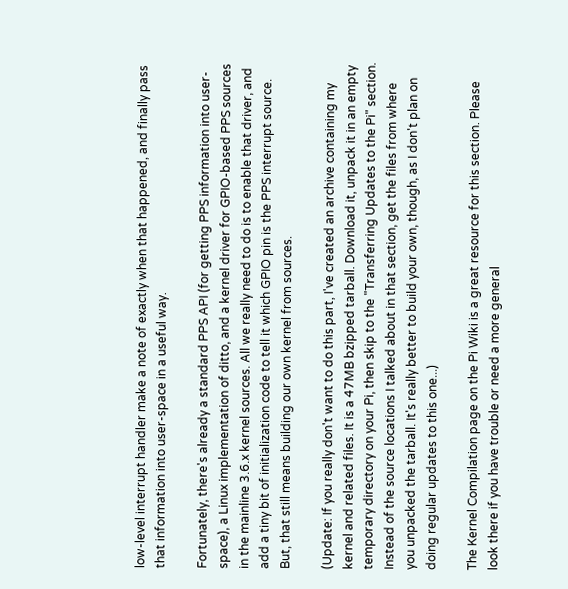low-level interrupt handler make a note of exactly when that happened, and finally pass that information into user-space in a useful way.

Fortunately, there's already a standard PPS API (for getting PPS information into user-space), a Linux implementation of ditto, and a kernel driver for GPIO-based PPS sources in the mainline 3.6.x kernel sources. All we really need to do is to enable that driver, and add a tiny bit of initialization code to tell it which GPIO pin is the PPS interrupt source. But, that still means building our own kernel from sources.

(Update: If you really don't want to do this part, I've created an archive containing my kernel and related files. It is a 47MB bzipped tarball. Download it, unpack it in an empty temporary directory on your Pi, then skip to the "Transferring Updates to the Pi" section. Instead of the source locations I talked about in that section, get the files from where you unpacked the tarball. It's really better to build your own, though, as I don't plan on doing regular updates to this one...)

The Kernel Compilation page on the Pi Wiki is a great resource for this section. Please look there if you have trouble or need a more general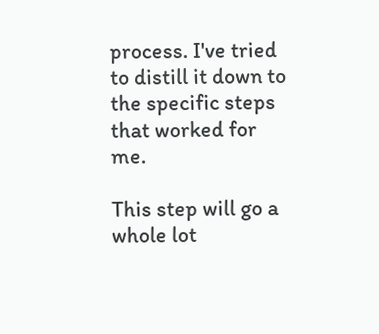process. I've tried to distill it down to the specific steps that worked for me.

This step will go a whole lot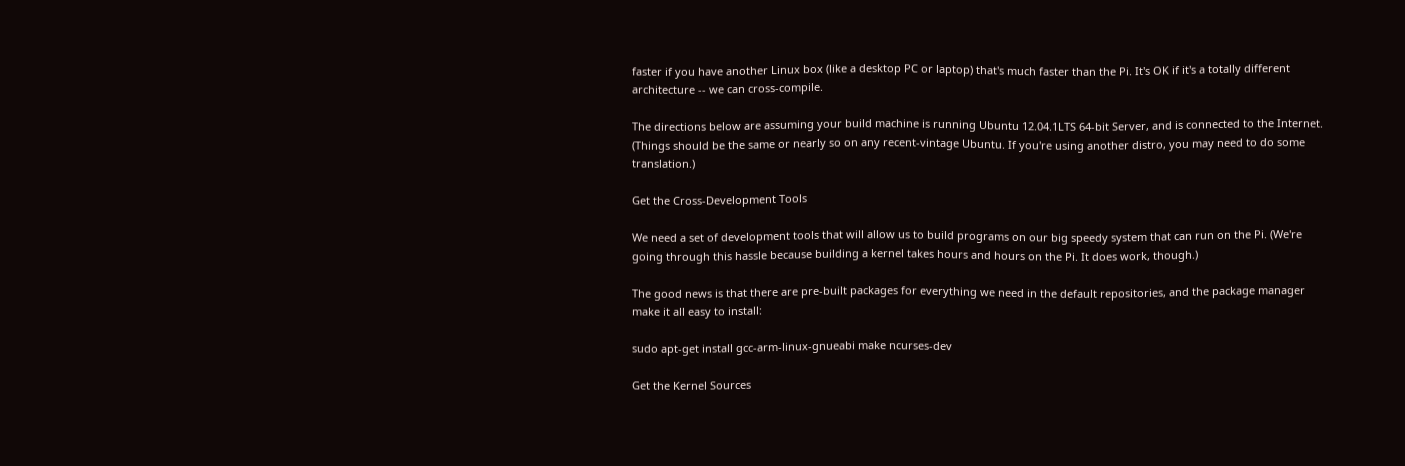faster if you have another Linux box (like a desktop PC or laptop) that's much faster than the Pi. It's OK if it's a totally different architecture -- we can cross-compile.

The directions below are assuming your build machine is running Ubuntu 12.04.1LTS 64-bit Server, and is connected to the Internet. (Things should be the same or nearly so on any recent-vintage Ubuntu. If you're using another distro, you may need to do some translation.)

Get the Cross-Development Tools

We need a set of development tools that will allow us to build programs on our big speedy system that can run on the Pi. (We're going through this hassle because building a kernel takes hours and hours on the Pi. It does work, though.)

The good news is that there are pre-built packages for everything we need in the default repositories, and the package manager make it all easy to install:

sudo apt-get install gcc-arm-linux-gnueabi make ncurses-dev

Get the Kernel Sources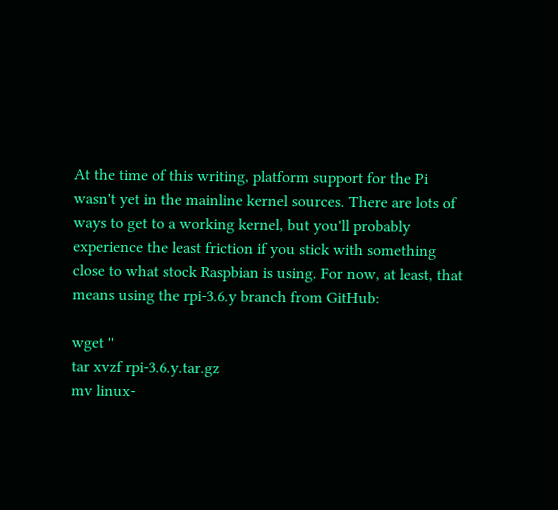At the time of this writing, platform support for the Pi wasn't yet in the mainline kernel sources. There are lots of ways to get to a working kernel, but you'll probably experience the least friction if you stick with something close to what stock Raspbian is using. For now, at least, that means using the rpi-3.6.y branch from GitHub:

wget ''
tar xvzf rpi-3.6.y.tar.gz
mv linux-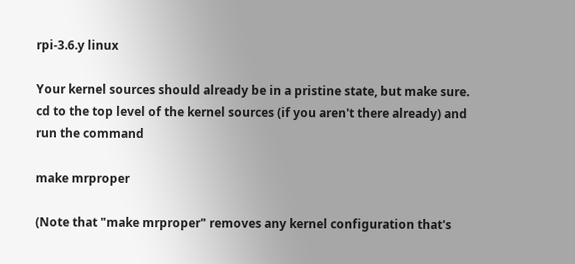rpi-3.6.y linux

Your kernel sources should already be in a pristine state, but make sure. cd to the top level of the kernel sources (if you aren't there already) and run the command

make mrproper

(Note that "make mrproper" removes any kernel configuration that's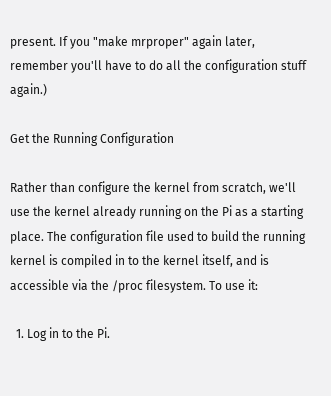present. If you "make mrproper" again later, remember you'll have to do all the configuration stuff again.)

Get the Running Configuration

Rather than configure the kernel from scratch, we'll use the kernel already running on the Pi as a starting place. The configuration file used to build the running kernel is compiled in to the kernel itself, and is accessible via the /proc filesystem. To use it:

  1. Log in to the Pi.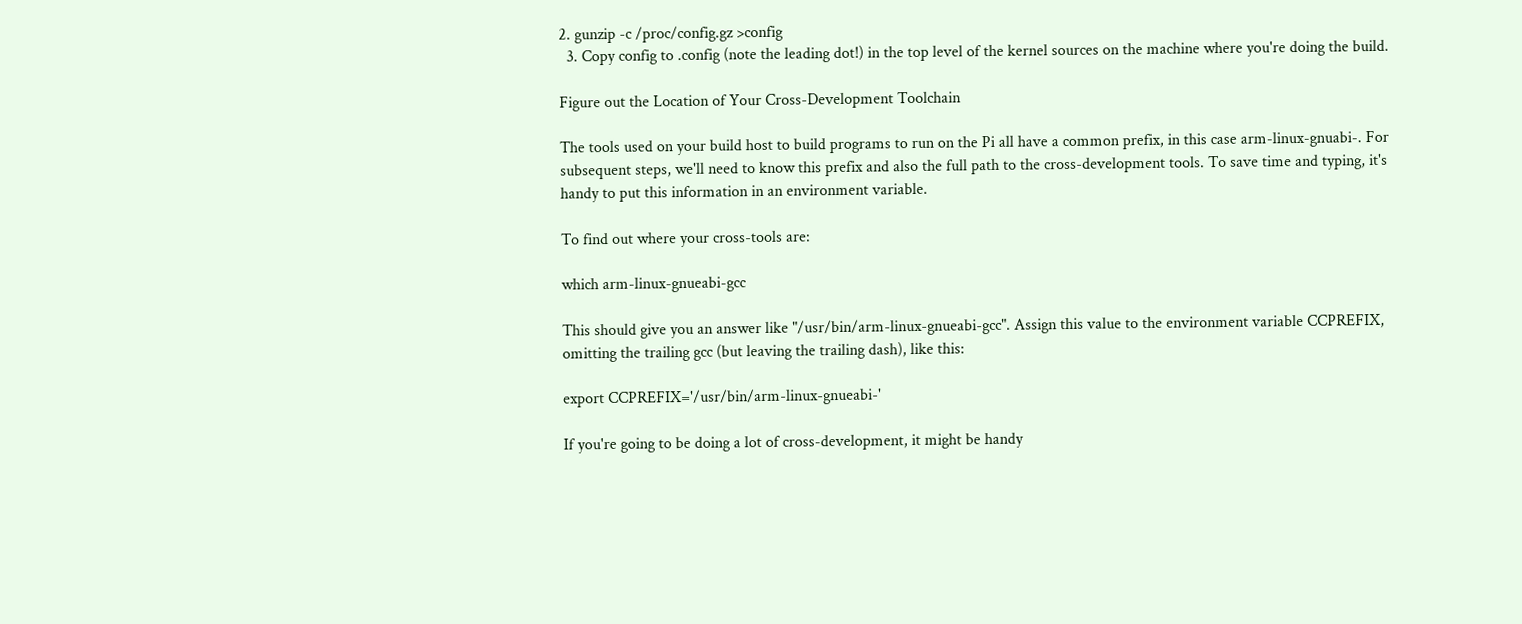2. gunzip -c /proc/config.gz >config
  3. Copy config to .config (note the leading dot!) in the top level of the kernel sources on the machine where you're doing the build.

Figure out the Location of Your Cross-Development Toolchain

The tools used on your build host to build programs to run on the Pi all have a common prefix, in this case arm-linux-gnuabi-. For subsequent steps, we'll need to know this prefix and also the full path to the cross-development tools. To save time and typing, it's handy to put this information in an environment variable.

To find out where your cross-tools are:

which arm-linux-gnueabi-gcc

This should give you an answer like "/usr/bin/arm-linux-gnueabi-gcc". Assign this value to the environment variable CCPREFIX, omitting the trailing gcc (but leaving the trailing dash), like this:

export CCPREFIX='/usr/bin/arm-linux-gnueabi-'

If you're going to be doing a lot of cross-development, it might be handy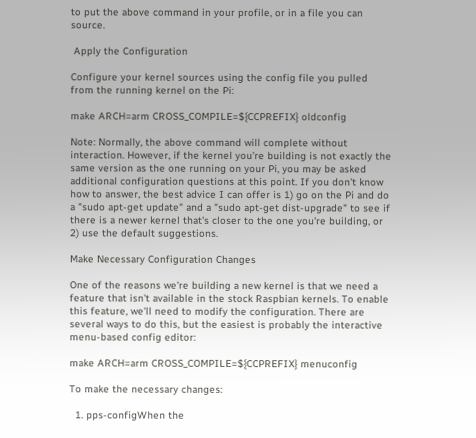to put the above command in your profile, or in a file you can source.

 Apply the Configuration

Configure your kernel sources using the config file you pulled from the running kernel on the Pi:

make ARCH=arm CROSS_COMPILE=${CCPREFIX} oldconfig

Note: Normally, the above command will complete without interaction. However, if the kernel you're building is not exactly the same version as the one running on your Pi, you may be asked additional configuration questions at this point. If you don't know how to answer, the best advice I can offer is 1) go on the Pi and do a "sudo apt-get update" and a "sudo apt-get dist-upgrade" to see if there is a newer kernel that's closer to the one you're building, or 2) use the default suggestions.

Make Necessary Configuration Changes

One of the reasons we're building a new kernel is that we need a feature that isn't available in the stock Raspbian kernels. To enable this feature, we'll need to modify the configuration. There are several ways to do this, but the easiest is probably the interactive menu-based config editor:

make ARCH=arm CROSS_COMPILE=${CCPREFIX} menuconfig

To make the necessary changes:

  1. pps-configWhen the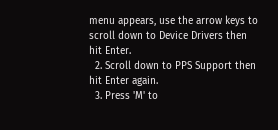menu appears, use the arrow keys to scroll down to Device Drivers then hit Enter.
  2. Scroll down to PPS Support then hit Enter again.
  3. Press 'M' to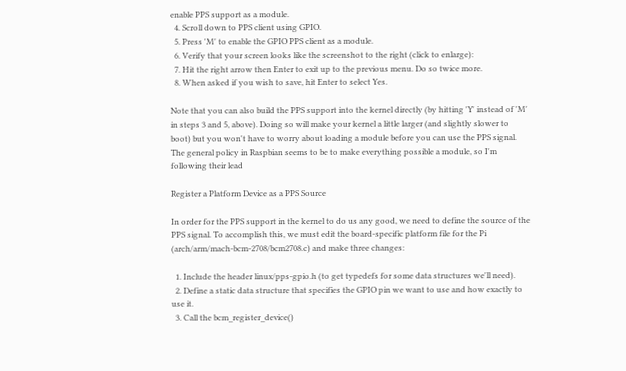enable PPS support as a module.
  4. Scroll down to PPS client using GPIO.
  5. Press 'M' to enable the GPIO PPS client as a module.
  6. Verify that your screen looks like the screenshot to the right (click to enlarge):
  7. Hit the right arrow then Enter to exit up to the previous menu. Do so twice more.
  8. When asked if you wish to save, hit Enter to select Yes.

Note that you can also build the PPS support into the kernel directly (by hitting 'Y' instead of 'M' in steps 3 and 5, above). Doing so will make your kernel a little larger (and slightly slower to boot) but you won't have to worry about loading a module before you can use the PPS signal. The general policy in Raspbian seems to be to make everything possible a module, so I'm following their lead

Register a Platform Device as a PPS Source

In order for the PPS support in the kernel to do us any good, we need to define the source of the PPS signal. To accomplish this, we must edit the board-specific platform file for the Pi (arch/arm/mach-bcm-2708/bcm2708.c) and make three changes:

  1. Include the header linux/pps-gpio.h (to get typedefs for some data structures we'll need).
  2. Define a static data structure that specifies the GPIO pin we want to use and how exactly to use it.
  3. Call the bcm_register_device()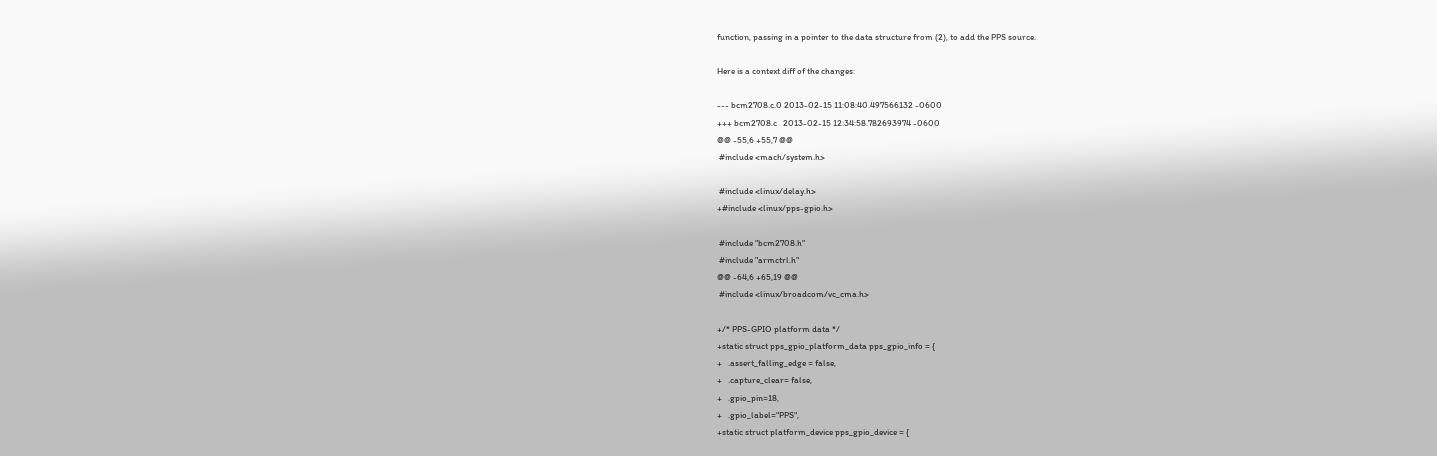function, passing in a pointer to the data structure from (2), to add the PPS source.

Here is a context diff of the changes:

--- bcm2708.c.0 2013-02-15 11:08:40.497566132 -0600
+++ bcm2708.c   2013-02-15 12:34:58.782693974 -0600
@@ -55,6 +55,7 @@
 #include <mach/system.h>

 #include <linux/delay.h>
+#include <linux/pps-gpio.h>

 #include "bcm2708.h"
 #include "armctrl.h"
@@ -64,6 +65,19 @@
 #include <linux/broadcom/vc_cma.h>

+/* PPS-GPIO platform data */
+static struct pps_gpio_platform_data pps_gpio_info = {
+   .assert_falling_edge = false,
+   .capture_clear= false,
+   .gpio_pin=18,
+   .gpio_label="PPS",
+static struct platform_device pps_gpio_device = {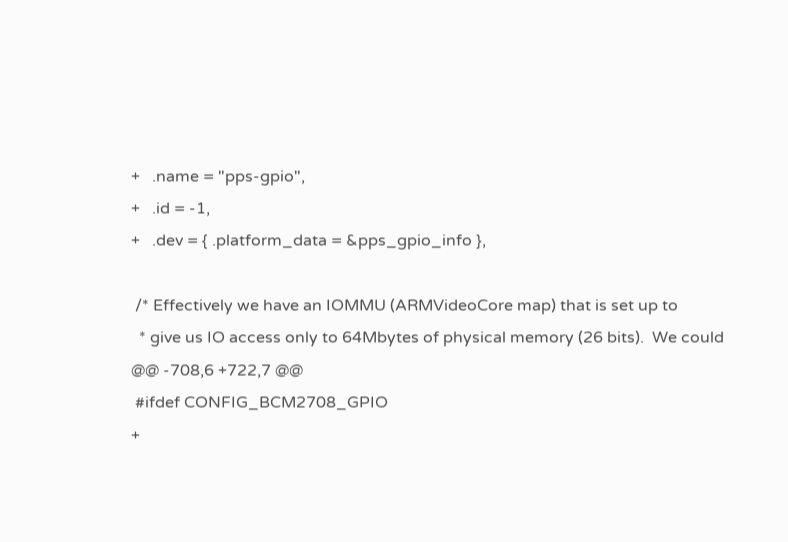+   .name = "pps-gpio",
+   .id = -1,
+   .dev = { .platform_data = &pps_gpio_info },

 /* Effectively we have an IOMMU (ARMVideoCore map) that is set up to
  * give us IO access only to 64Mbytes of physical memory (26 bits).  We could
@@ -708,6 +722,7 @@
 #ifdef CONFIG_BCM2708_GPIO
+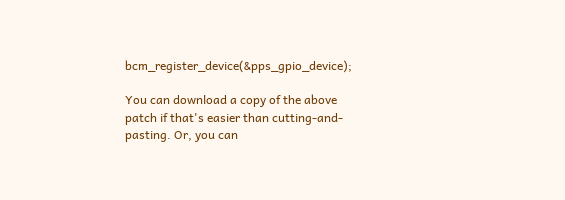bcm_register_device(&pps_gpio_device);

You can download a copy of the above patch if that's easier than cutting-and-pasting. Or, you can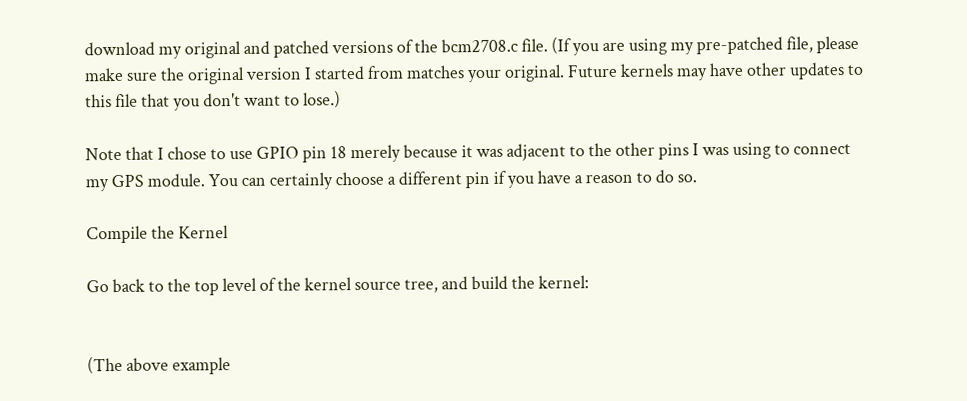download my original and patched versions of the bcm2708.c file. (If you are using my pre-patched file, please make sure the original version I started from matches your original. Future kernels may have other updates to this file that you don't want to lose.)

Note that I chose to use GPIO pin 18 merely because it was adjacent to the other pins I was using to connect my GPS module. You can certainly choose a different pin if you have a reason to do so.

Compile the Kernel

Go back to the top level of the kernel source tree, and build the kernel:


(The above example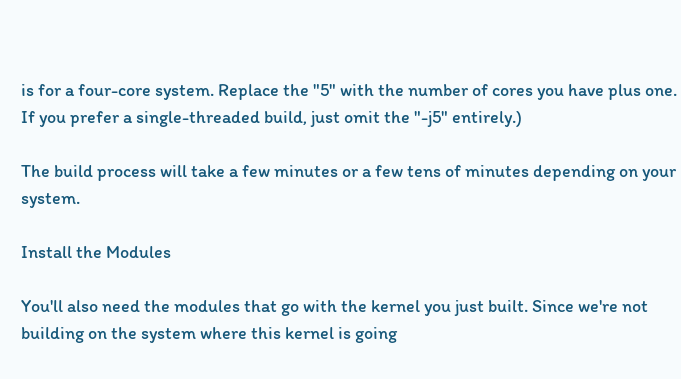is for a four-core system. Replace the "5" with the number of cores you have plus one. If you prefer a single-threaded build, just omit the "-j5" entirely.)

The build process will take a few minutes or a few tens of minutes depending on your system.

Install the Modules

You'll also need the modules that go with the kernel you just built. Since we're not building on the system where this kernel is going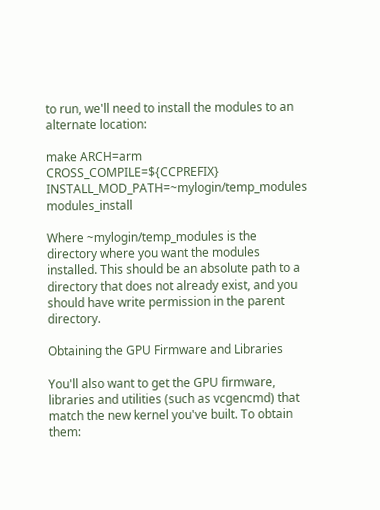to run, we'll need to install the modules to an alternate location:

make ARCH=arm CROSS_COMPILE=${CCPREFIX} INSTALL_MOD_PATH=~mylogin/temp_modules modules_install

Where ~mylogin/temp_modules is the directory where you want the modules installed. This should be an absolute path to a directory that does not already exist, and you should have write permission in the parent directory.

Obtaining the GPU Firmware and Libraries

You'll also want to get the GPU firmware, libraries and utilities (such as vcgencmd) that match the new kernel you've built. To obtain them: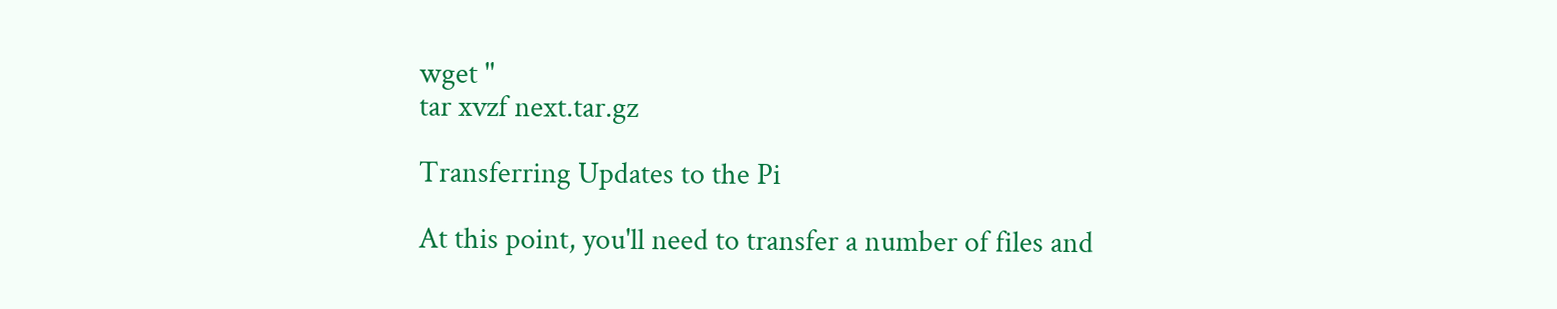wget ''
tar xvzf next.tar.gz

Transferring Updates to the Pi

At this point, you'll need to transfer a number of files and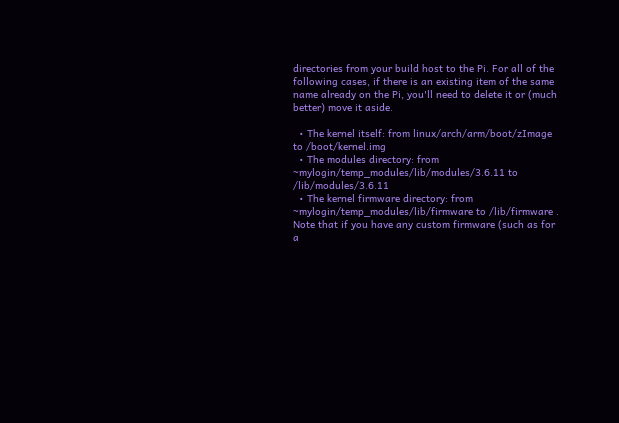directories from your build host to the Pi. For all of the following cases, if there is an existing item of the same name already on the Pi, you'll need to delete it or (much better) move it aside.

  • The kernel itself: from linux/arch/arm/boot/zImage to /boot/kernel.img
  • The modules directory: from ~mylogin/temp_modules/lib/modules/3.6.11 to /lib/modules/3.6.11
  • The kernel firmware directory: from ~mylogin/temp_modules/lib/firmware to /lib/firmware . Note that if you have any custom firmware (such as for a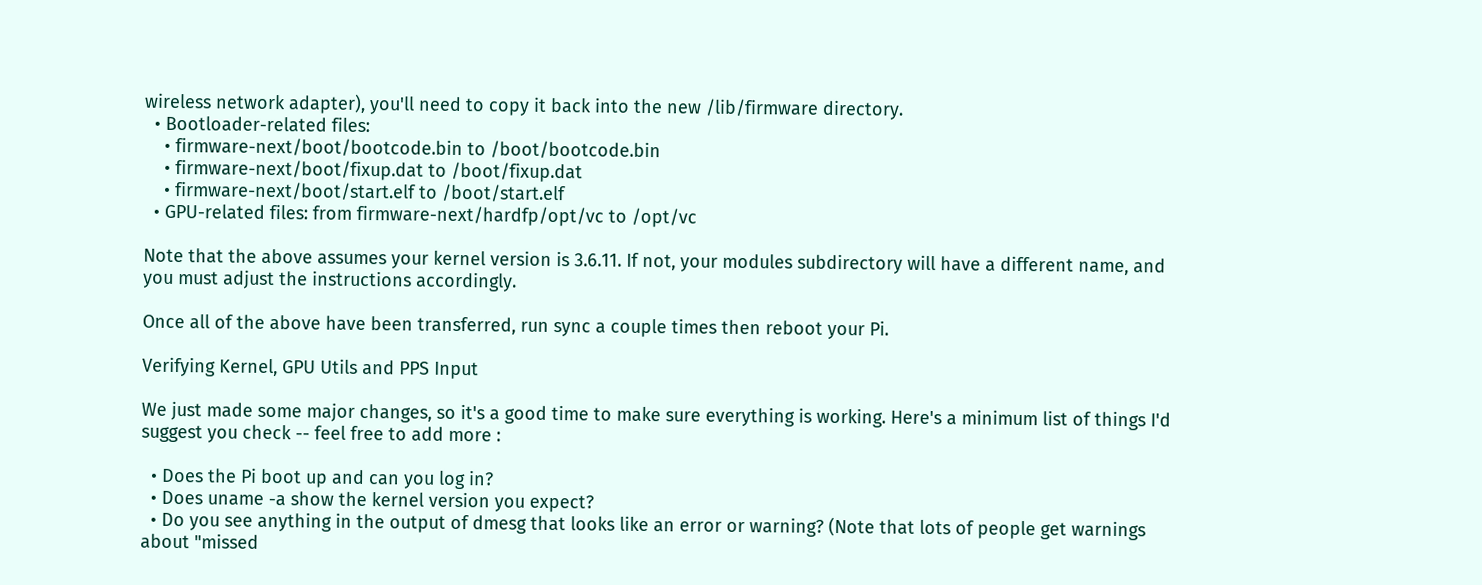wireless network adapter), you'll need to copy it back into the new /lib/firmware directory.
  • Bootloader-related files:
    • firmware-next/boot/bootcode.bin to /boot/bootcode.bin
    • firmware-next/boot/fixup.dat to /boot/fixup.dat
    • firmware-next/boot/start.elf to /boot/start.elf
  • GPU-related files: from firmware-next/hardfp/opt/vc to /opt/vc

Note that the above assumes your kernel version is 3.6.11. If not, your modules subdirectory will have a different name, and you must adjust the instructions accordingly.

Once all of the above have been transferred, run sync a couple times then reboot your Pi.

Verifying Kernel, GPU Utils and PPS Input

We just made some major changes, so it's a good time to make sure everything is working. Here's a minimum list of things I'd suggest you check -- feel free to add more :

  • Does the Pi boot up and can you log in?
  • Does uname -a show the kernel version you expect?
  • Do you see anything in the output of dmesg that looks like an error or warning? (Note that lots of people get warnings about "missed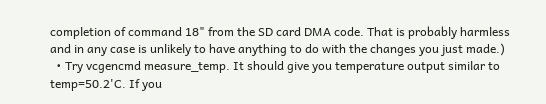completion of command 18" from the SD card DMA code. That is probably harmless and in any case is unlikely to have anything to do with the changes you just made.)
  • Try vcgencmd measure_temp. It should give you temperature output similar to temp=50.2'C. If you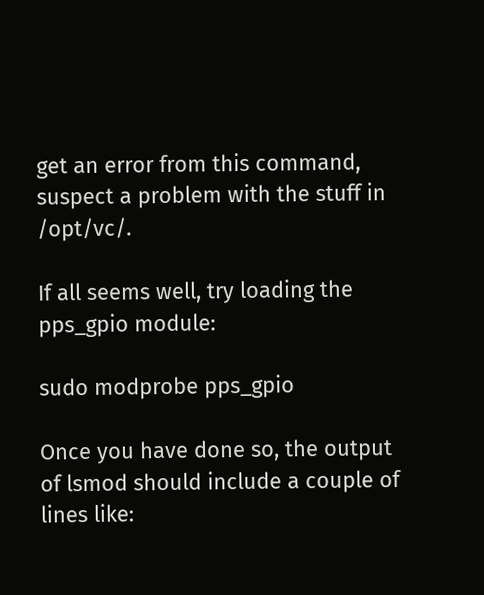get an error from this command, suspect a problem with the stuff in /opt/vc/.

If all seems well, try loading the pps_gpio module:

sudo modprobe pps_gpio

Once you have done so, the output of lsmod should include a couple of lines like: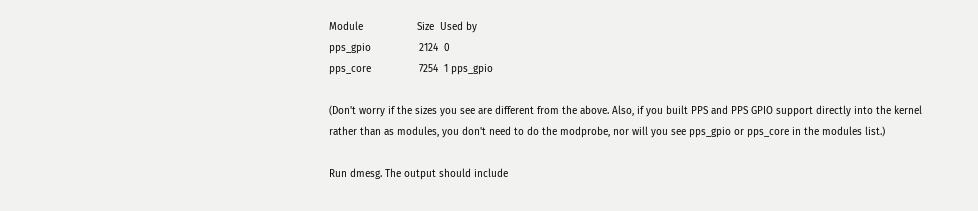Module                  Size  Used by
pps_gpio                2124  0
pps_core                7254  1 pps_gpio

(Don't worry if the sizes you see are different from the above. Also, if you built PPS and PPS GPIO support directly into the kernel rather than as modules, you don't need to do the modprobe, nor will you see pps_gpio or pps_core in the modules list.)

Run dmesg. The output should include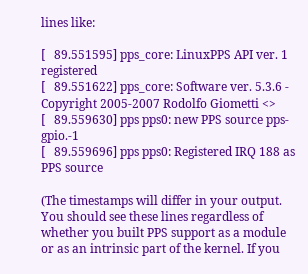lines like:

[   89.551595] pps_core: LinuxPPS API ver. 1 registered
[   89.551622] pps_core: Software ver. 5.3.6 - Copyright 2005-2007 Rodolfo Giometti <>
[   89.559630] pps pps0: new PPS source pps-gpio.-1
[   89.559696] pps pps0: Registered IRQ 188 as PPS source

(The timestamps will differ in your output. You should see these lines regardless of whether you built PPS support as a module or as an intrinsic part of the kernel. If you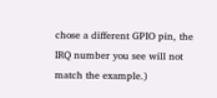chose a different GPIO pin, the IRQ number you see will not match the example.)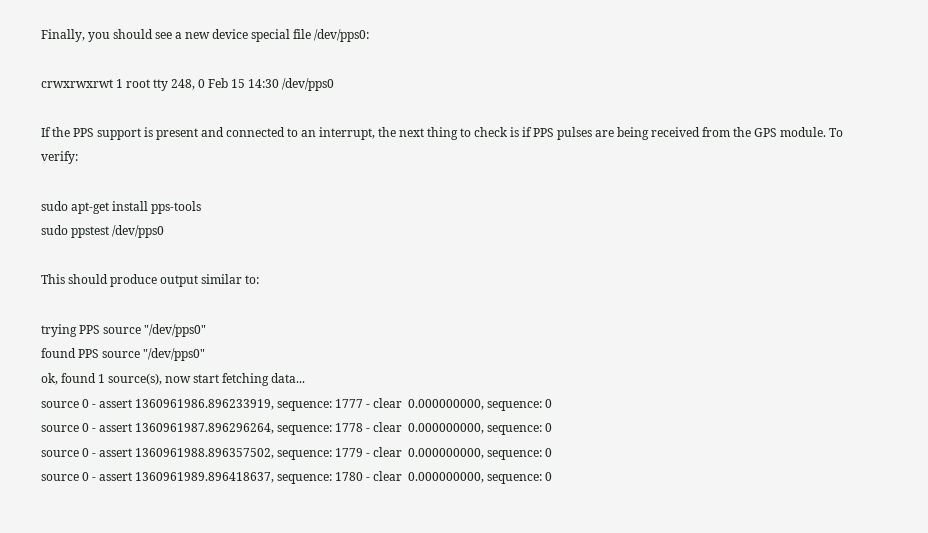Finally, you should see a new device special file /dev/pps0:

crwxrwxrwt 1 root tty 248, 0 Feb 15 14:30 /dev/pps0

If the PPS support is present and connected to an interrupt, the next thing to check is if PPS pulses are being received from the GPS module. To verify:

sudo apt-get install pps-tools
sudo ppstest /dev/pps0

This should produce output similar to:

trying PPS source "/dev/pps0"
found PPS source "/dev/pps0"
ok, found 1 source(s), now start fetching data...
source 0 - assert 1360961986.896233919, sequence: 1777 - clear  0.000000000, sequence: 0
source 0 - assert 1360961987.896296264, sequence: 1778 - clear  0.000000000, sequence: 0
source 0 - assert 1360961988.896357502, sequence: 1779 - clear  0.000000000, sequence: 0
source 0 - assert 1360961989.896418637, sequence: 1780 - clear  0.000000000, sequence: 0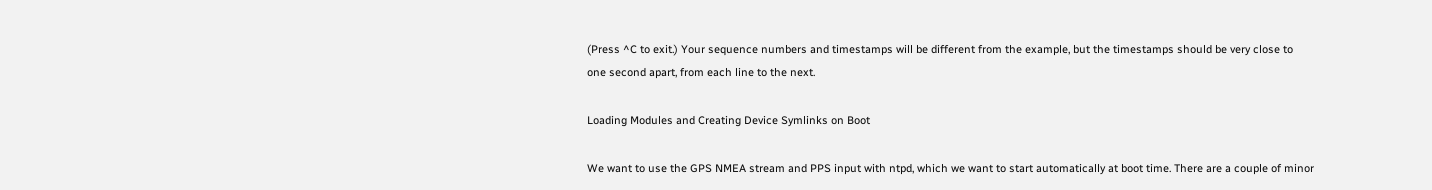(Press ^C to exit.) Your sequence numbers and timestamps will be different from the example, but the timestamps should be very close to one second apart, from each line to the next.

Loading Modules and Creating Device Symlinks on Boot

We want to use the GPS NMEA stream and PPS input with ntpd, which we want to start automatically at boot time. There are a couple of minor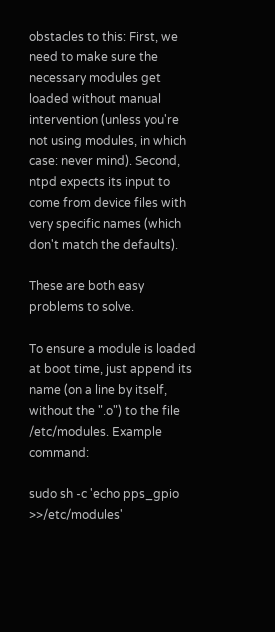obstacles to this: First, we need to make sure the necessary modules get loaded without manual intervention (unless you're not using modules, in which case: never mind). Second, ntpd expects its input to come from device files with very specific names (which don't match the defaults).

These are both easy problems to solve.

To ensure a module is loaded at boot time, just append its name (on a line by itself, without the ".o") to the file /etc/modules. Example command:

sudo sh -c 'echo pps_gpio >>/etc/modules'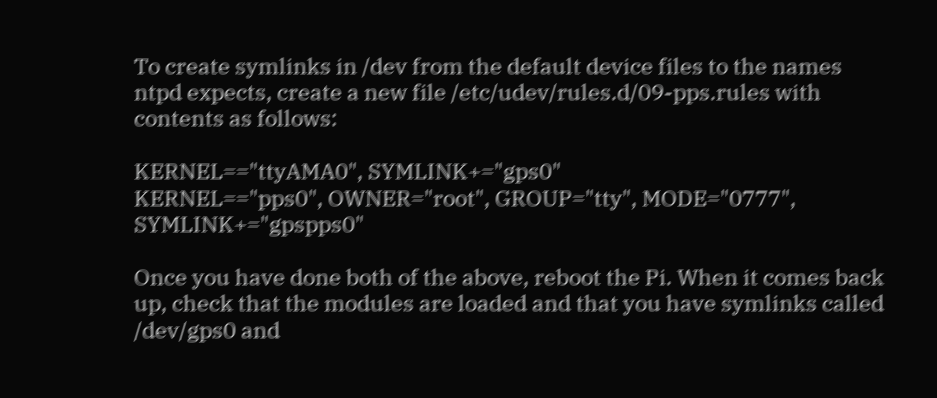To create symlinks in /dev from the default device files to the names ntpd expects, create a new file /etc/udev/rules.d/09-pps.rules with contents as follows:

KERNEL=="ttyAMA0", SYMLINK+="gps0"
KERNEL=="pps0", OWNER="root", GROUP="tty", MODE="0777", SYMLINK+="gpspps0"

Once you have done both of the above, reboot the Pi. When it comes back up, check that the modules are loaded and that you have symlinks called /dev/gps0 and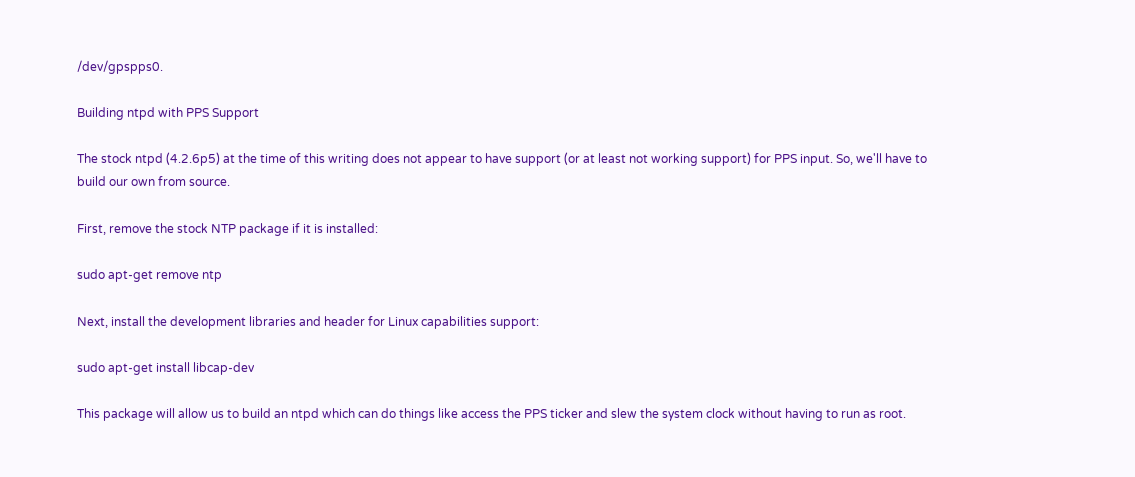/dev/gpspps0.

Building ntpd with PPS Support

The stock ntpd (4.2.6p5) at the time of this writing does not appear to have support (or at least not working support) for PPS input. So, we'll have to build our own from source.

First, remove the stock NTP package if it is installed:

sudo apt-get remove ntp

Next, install the development libraries and header for Linux capabilities support:

sudo apt-get install libcap-dev

This package will allow us to build an ntpd which can do things like access the PPS ticker and slew the system clock without having to run as root.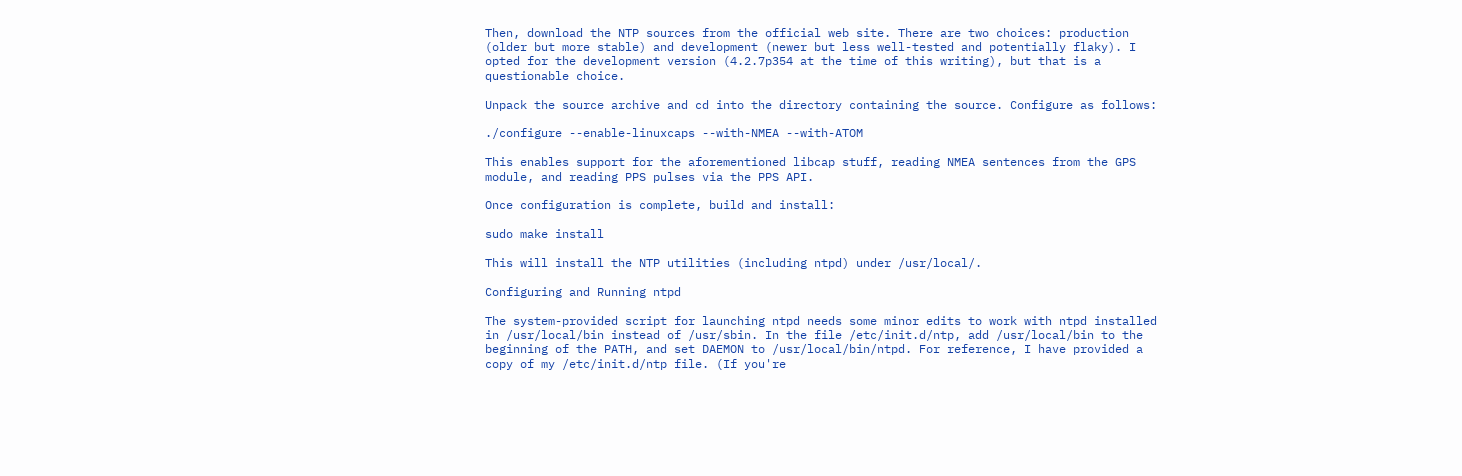Then, download the NTP sources from the official web site. There are two choices: production (older but more stable) and development (newer but less well-tested and potentially flaky). I opted for the development version (4.2.7p354 at the time of this writing), but that is a questionable choice.

Unpack the source archive and cd into the directory containing the source. Configure as follows:

./configure --enable-linuxcaps --with-NMEA --with-ATOM

This enables support for the aforementioned libcap stuff, reading NMEA sentences from the GPS module, and reading PPS pulses via the PPS API.

Once configuration is complete, build and install:

sudo make install

This will install the NTP utilities (including ntpd) under /usr/local/.

Configuring and Running ntpd

The system-provided script for launching ntpd needs some minor edits to work with ntpd installed in /usr/local/bin instead of /usr/sbin. In the file /etc/init.d/ntp, add /usr/local/bin to the beginning of the PATH, and set DAEMON to /usr/local/bin/ntpd. For reference, I have provided a copy of my /etc/init.d/ntp file. (If you're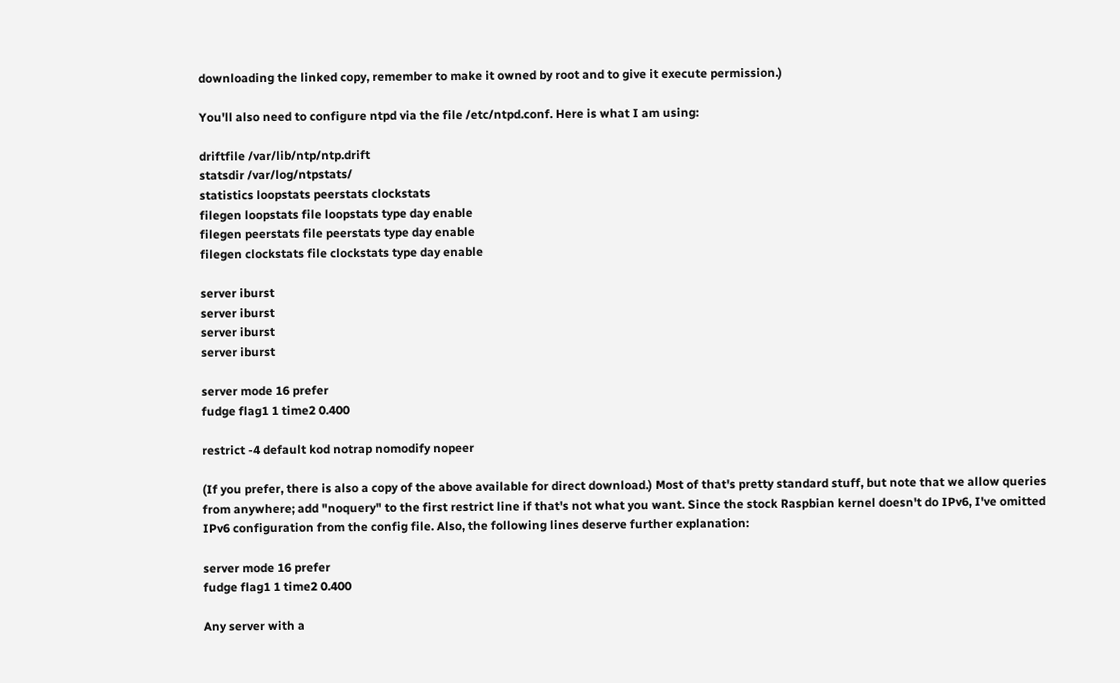downloading the linked copy, remember to make it owned by root and to give it execute permission.)

You'll also need to configure ntpd via the file /etc/ntpd.conf. Here is what I am using:

driftfile /var/lib/ntp/ntp.drift
statsdir /var/log/ntpstats/
statistics loopstats peerstats clockstats
filegen loopstats file loopstats type day enable
filegen peerstats file peerstats type day enable
filegen clockstats file clockstats type day enable

server iburst
server iburst
server iburst
server iburst

server mode 16 prefer
fudge flag1 1 time2 0.400

restrict -4 default kod notrap nomodify nopeer

(If you prefer, there is also a copy of the above available for direct download.) Most of that's pretty standard stuff, but note that we allow queries from anywhere; add "noquery" to the first restrict line if that's not what you want. Since the stock Raspbian kernel doesn't do IPv6, I've omitted IPv6 configuration from the config file. Also, the following lines deserve further explanation:

server mode 16 prefer
fudge flag1 1 time2 0.400

Any server with a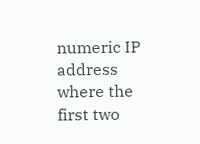numeric IP address where the first two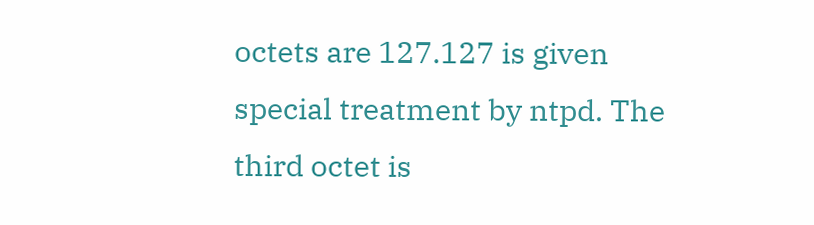octets are 127.127 is given special treatment by ntpd. The third octet is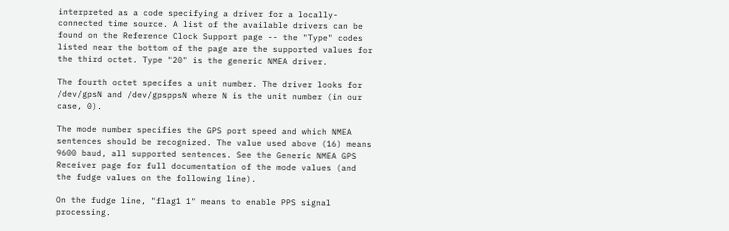interpreted as a code specifying a driver for a locally-connected time source. A list of the available drivers can be found on the Reference Clock Support page -- the "Type" codes listed near the bottom of the page are the supported values for the third octet. Type "20" is the generic NMEA driver.

The fourth octet specifes a unit number. The driver looks for /dev/gpsN and /dev/gpsppsN where N is the unit number (in our case, 0).

The mode number specifies the GPS port speed and which NMEA sentences should be recognized. The value used above (16) means 9600 baud, all supported sentences. See the Generic NMEA GPS Receiver page for full documentation of the mode values (and the fudge values on the following line).

On the fudge line, "flag1 1" means to enable PPS signal processing.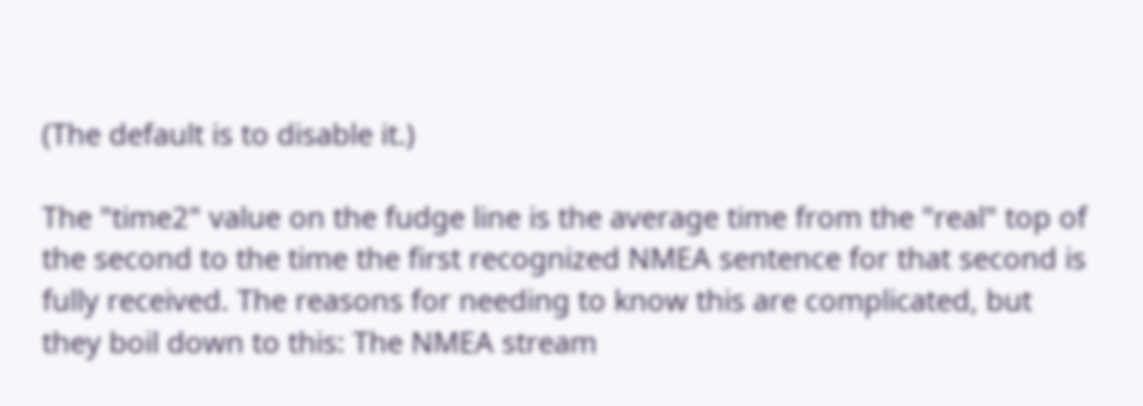(The default is to disable it.)

The "time2" value on the fudge line is the average time from the "real" top of the second to the time the first recognized NMEA sentence for that second is fully received. The reasons for needing to know this are complicated, but they boil down to this: The NMEA stream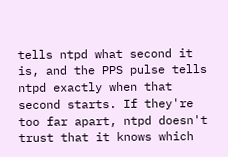tells ntpd what second it is, and the PPS pulse tells ntpd exactly when that second starts. If they're too far apart, ntpd doesn't trust that it knows which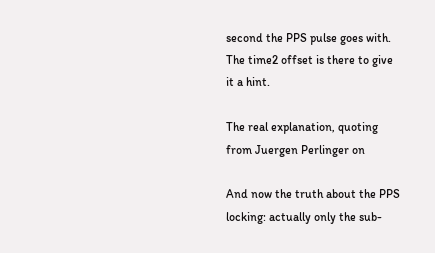second the PPS pulse goes with. The time2 offset is there to give it a hint.

The real explanation, quoting from Juergen Perlinger on

And now the truth about the PPS locking: actually only the sub-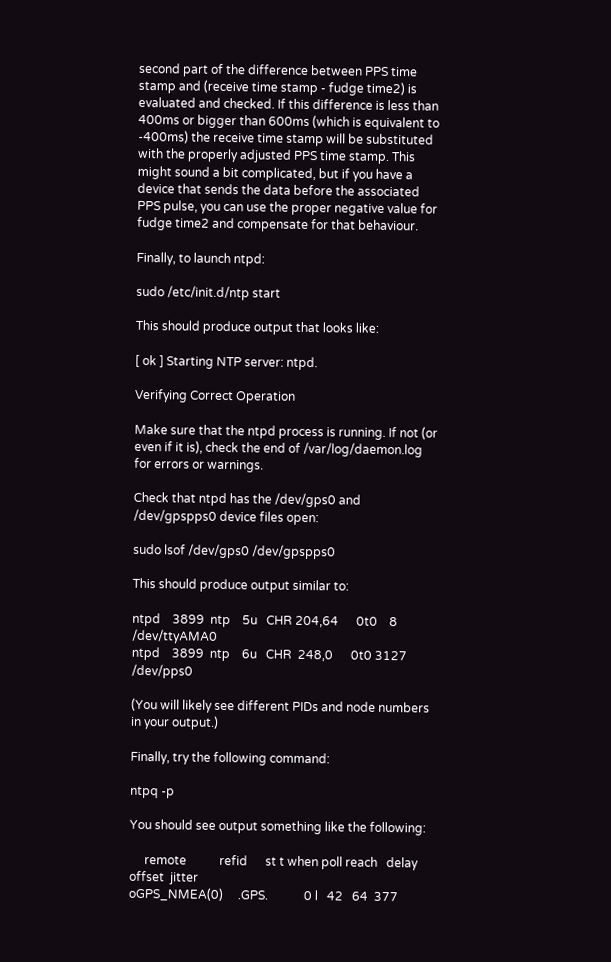second part of the difference between PPS time stamp and (receive time stamp - fudge time2) is evaluated and checked. If this difference is less than 400ms or bigger than 600ms (which is equivalent to -400ms) the receive time stamp will be substituted with the properly adjusted PPS time stamp. This might sound a bit complicated, but if you have a device that sends the data before the associated PPS pulse, you can use the proper negative value for fudge time2 and compensate for that behaviour.

Finally, to launch ntpd:

sudo /etc/init.d/ntp start

This should produce output that looks like:

[ ok ] Starting NTP server: ntpd.

Verifying Correct Operation

Make sure that the ntpd process is running. If not (or even if it is), check the end of /var/log/daemon.log for errors or warnings.

Check that ntpd has the /dev/gps0 and /dev/gpspps0 device files open:

sudo lsof /dev/gps0 /dev/gpspps0

This should produce output similar to:

ntpd    3899  ntp    5u   CHR 204,64      0t0    8 /dev/ttyAMA0
ntpd    3899  ntp    6u   CHR  248,0      0t0 3127 /dev/pps0

(You will likely see different PIDs and node numbers in your output.)

Finally, try the following command:

ntpq -p

You should see output something like the following:

     remote           refid      st t when poll reach   delay   offset  jitter
oGPS_NMEA(0)     .GPS.            0 l   42   64  377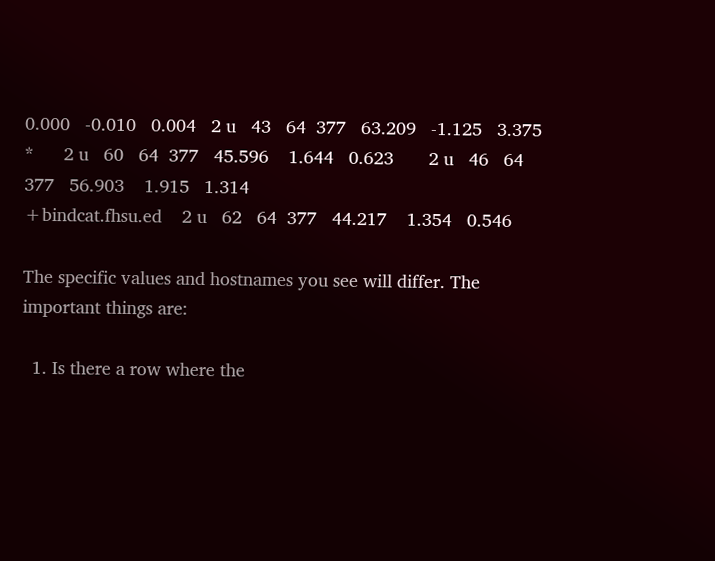0.000   -0.010   0.004   2 u   43   64  377   63.209   -1.125   3.375
*      2 u   60   64  377   45.596    1.644   0.623       2 u   46   64  377   56.903    1.915   1.314
+bindcat.fhsu.ed    2 u   62   64  377   44.217    1.354   0.546

The specific values and hostnames you see will differ. The important things are:

  1. Is there a row where the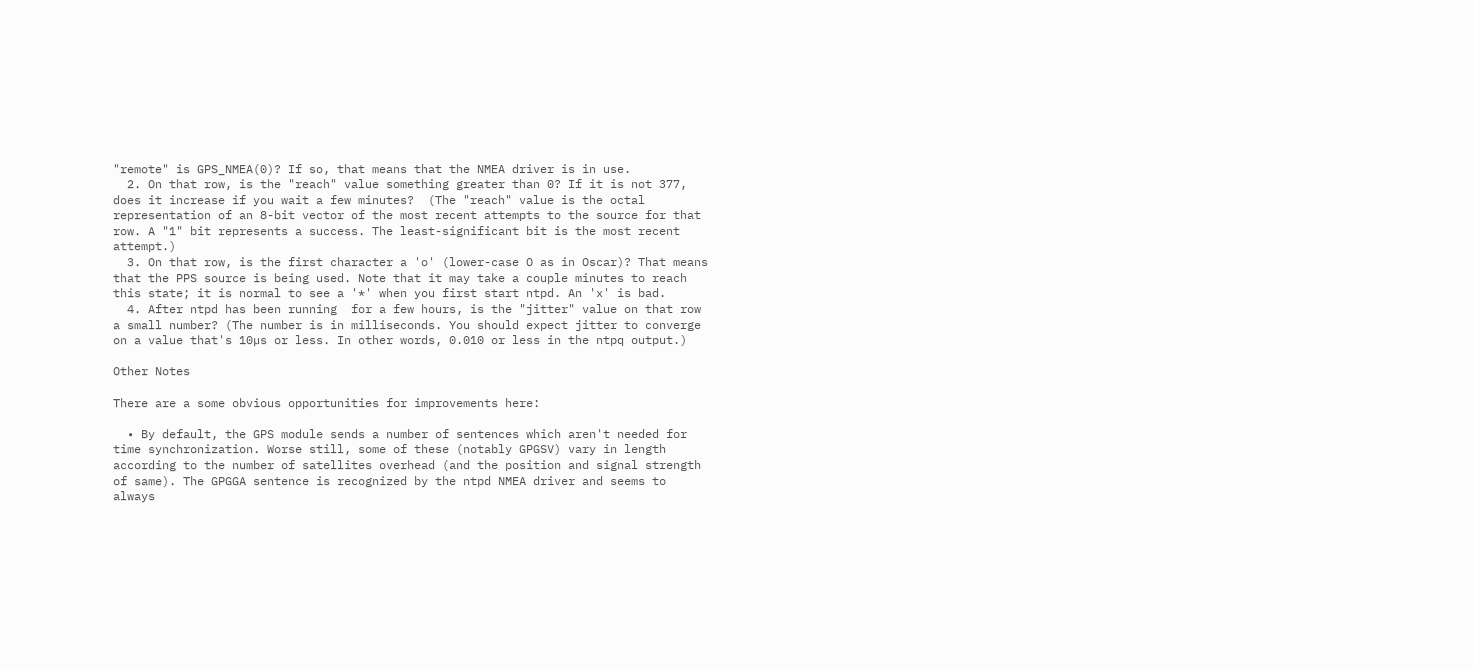"remote" is GPS_NMEA(0)? If so, that means that the NMEA driver is in use.
  2. On that row, is the "reach" value something greater than 0? If it is not 377, does it increase if you wait a few minutes?  (The "reach" value is the octal representation of an 8-bit vector of the most recent attempts to the source for that row. A "1" bit represents a success. The least-significant bit is the most recent attempt.)
  3. On that row, is the first character a 'o' (lower-case O as in Oscar)? That means that the PPS source is being used. Note that it may take a couple minutes to reach this state; it is normal to see a '*' when you first start ntpd. An 'x' is bad.
  4. After ntpd has been running  for a few hours, is the "jitter" value on that row a small number? (The number is in milliseconds. You should expect jitter to converge on a value that's 10µs or less. In other words, 0.010 or less in the ntpq output.)

Other Notes

There are a some obvious opportunities for improvements here:

  • By default, the GPS module sends a number of sentences which aren't needed for time synchronization. Worse still, some of these (notably GPGSV) vary in length according to the number of satellites overhead (and the position and signal strength of same). The GPGGA sentence is recognized by the ntpd NMEA driver and seems to always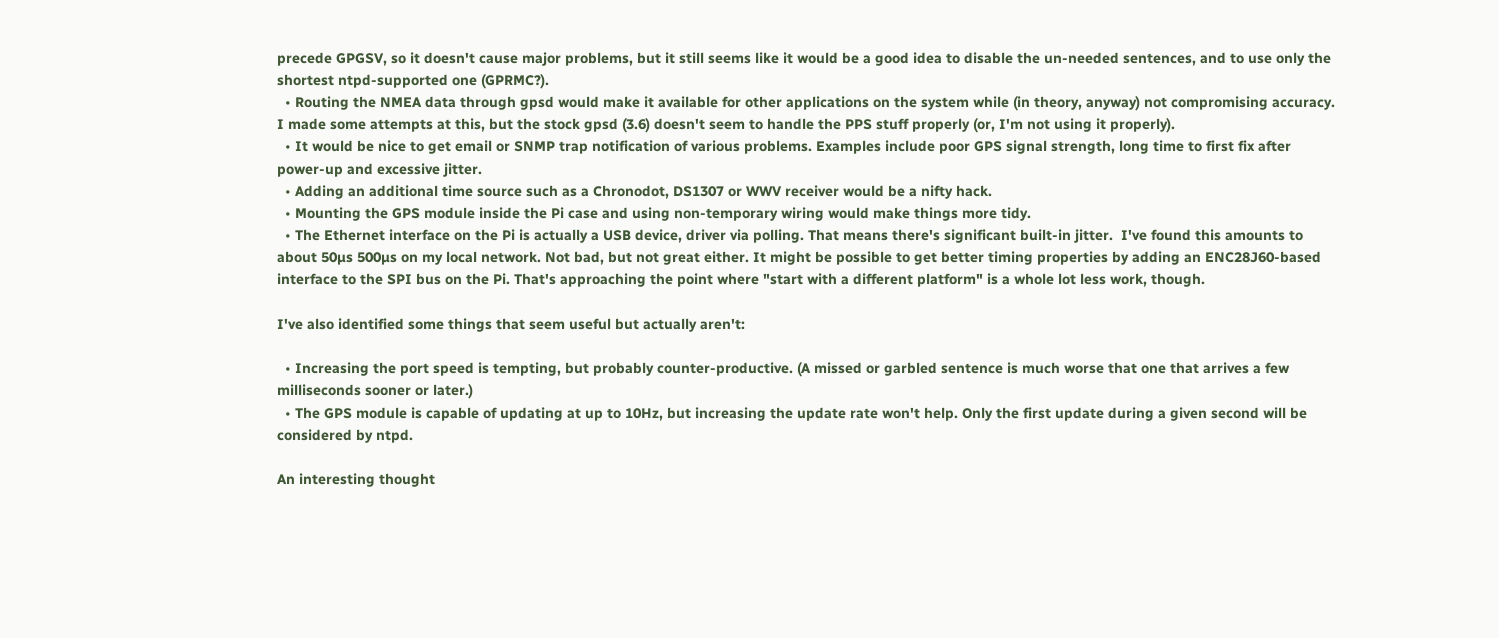precede GPGSV, so it doesn't cause major problems, but it still seems like it would be a good idea to disable the un-needed sentences, and to use only the shortest ntpd-supported one (GPRMC?).
  • Routing the NMEA data through gpsd would make it available for other applications on the system while (in theory, anyway) not compromising accuracy. I made some attempts at this, but the stock gpsd (3.6) doesn't seem to handle the PPS stuff properly (or, I'm not using it properly).
  • It would be nice to get email or SNMP trap notification of various problems. Examples include poor GPS signal strength, long time to first fix after power-up and excessive jitter.
  • Adding an additional time source such as a Chronodot, DS1307 or WWV receiver would be a nifty hack.
  • Mounting the GPS module inside the Pi case and using non-temporary wiring would make things more tidy.
  • The Ethernet interface on the Pi is actually a USB device, driver via polling. That means there's significant built-in jitter.  I've found this amounts to about 50µs 500µs on my local network. Not bad, but not great either. It might be possible to get better timing properties by adding an ENC28J60-based interface to the SPI bus on the Pi. That's approaching the point where "start with a different platform" is a whole lot less work, though.

I've also identified some things that seem useful but actually aren't:

  • Increasing the port speed is tempting, but probably counter-productive. (A missed or garbled sentence is much worse that one that arrives a few milliseconds sooner or later.)
  • The GPS module is capable of updating at up to 10Hz, but increasing the update rate won't help. Only the first update during a given second will be considered by ntpd.

An interesting thought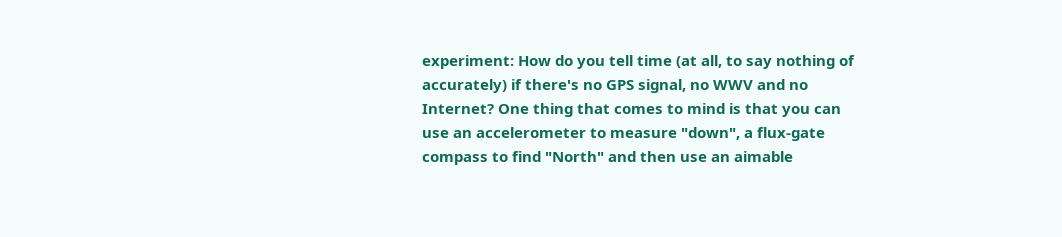experiment: How do you tell time (at all, to say nothing of accurately) if there's no GPS signal, no WWV and no Internet? One thing that comes to mind is that you can use an accelerometer to measure "down", a flux-gate compass to find "North" and then use an aimable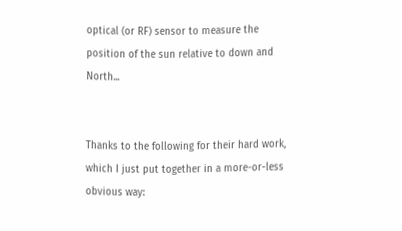optical (or RF) sensor to measure the position of the sun relative to down and North...


Thanks to the following for their hard work, which I just put together in a more-or-less obvious way: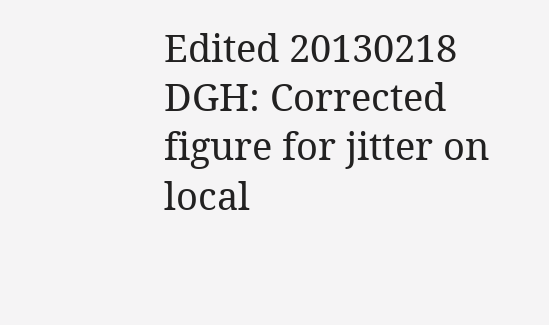Edited 20130218 DGH: Corrected figure for jitter on local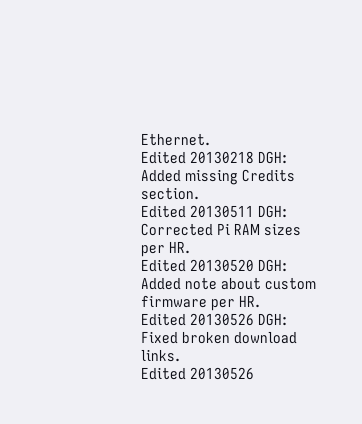Ethernet.
Edited 20130218 DGH: Added missing Credits section.
Edited 20130511 DGH: Corrected Pi RAM sizes per HR.
Edited 20130520 DGH: Added note about custom firmware per HR.
Edited 20130526 DGH: Fixed broken download links.
Edited 20130526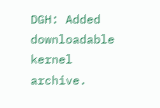DGH: Added downloadable kernel archive.